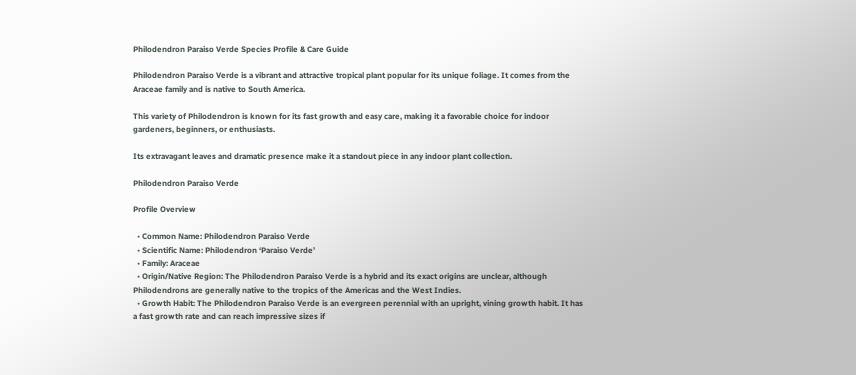Philodendron Paraiso Verde Species Profile & Care Guide

Philodendron Paraiso Verde is a vibrant and attractive tropical plant popular for its unique foliage. It comes from the Araceae family and is native to South America.

This variety of Philodendron is known for its fast growth and easy care, making it a favorable choice for indoor gardeners, beginners, or enthusiasts.

Its extravagant leaves and dramatic presence make it a standout piece in any indoor plant collection.

Philodendron Paraiso Verde

Profile Overview

  • Common Name: Philodendron Paraiso Verde
  • Scientific Name: Philodendron ‘Paraiso Verde’
  • Family: Araceae
  • Origin/Native Region: The Philodendron Paraiso Verde is a hybrid and its exact origins are unclear, although Philodendrons are generally native to the tropics of the Americas and the West Indies.
  • Growth Habit: The Philodendron Paraiso Verde is an evergreen perennial with an upright, vining growth habit. It has a fast growth rate and can reach impressive sizes if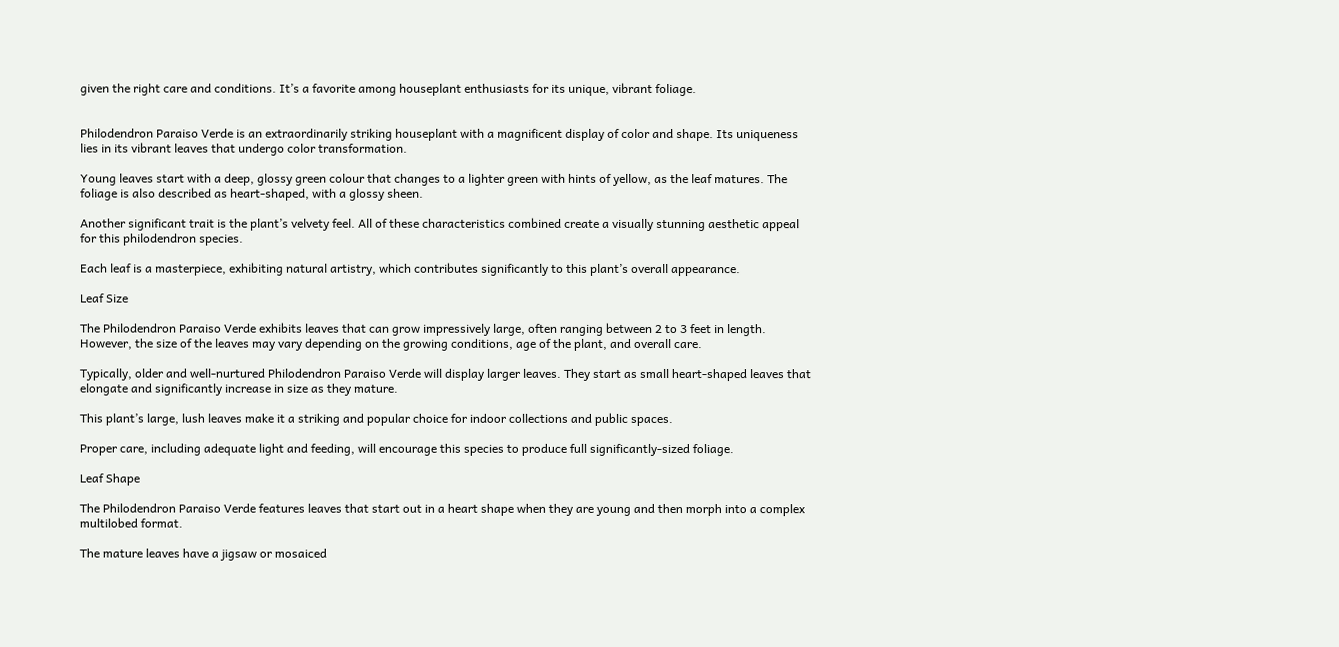given the right care and conditions. It’s a favorite among houseplant enthusiasts for its unique, vibrant foliage.


Philodendron Paraiso Verde is an extraordinarily striking houseplant with a magnificent display of color and shape. Its uniqueness lies in its vibrant leaves that undergo color transformation.

Young leaves start with a deep, glossy green colour that changes to a lighter green with hints of yellow, as the leaf matures. The foliage is also described as heart-shaped, with a glossy sheen.

Another significant trait is the plant’s velvety feel. All of these characteristics combined create a visually stunning aesthetic appeal for this philodendron species.

Each leaf is a masterpiece, exhibiting natural artistry, which contributes significantly to this plant’s overall appearance.

Leaf Size

The Philodendron Paraiso Verde exhibits leaves that can grow impressively large, often ranging between 2 to 3 feet in length. However, the size of the leaves may vary depending on the growing conditions, age of the plant, and overall care.

Typically, older and well-nurtured Philodendron Paraiso Verde will display larger leaves. They start as small heart-shaped leaves that elongate and significantly increase in size as they mature.

This plant’s large, lush leaves make it a striking and popular choice for indoor collections and public spaces.

Proper care, including adequate light and feeding, will encourage this species to produce full significantly-sized foliage.

Leaf Shape

The Philodendron Paraiso Verde features leaves that start out in a heart shape when they are young and then morph into a complex multilobed format.

The mature leaves have a jigsaw or mosaiced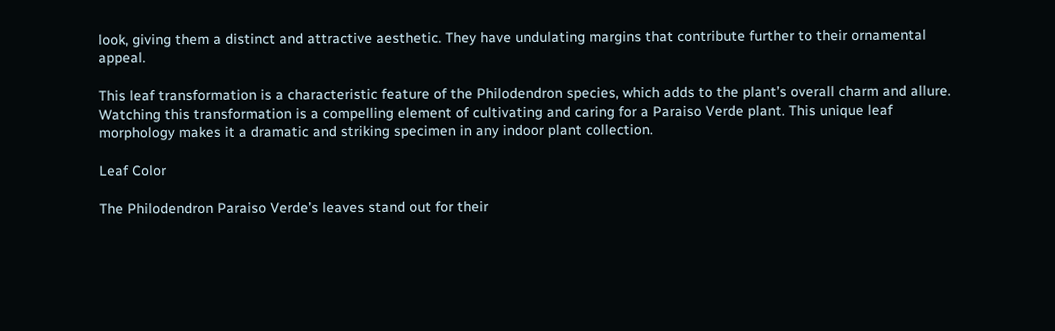look, giving them a distinct and attractive aesthetic. They have undulating margins that contribute further to their ornamental appeal.

This leaf transformation is a characteristic feature of the Philodendron species, which adds to the plant’s overall charm and allure. Watching this transformation is a compelling element of cultivating and caring for a Paraiso Verde plant. This unique leaf morphology makes it a dramatic and striking specimen in any indoor plant collection.

Leaf Color

The Philodendron Paraiso Verde’s leaves stand out for their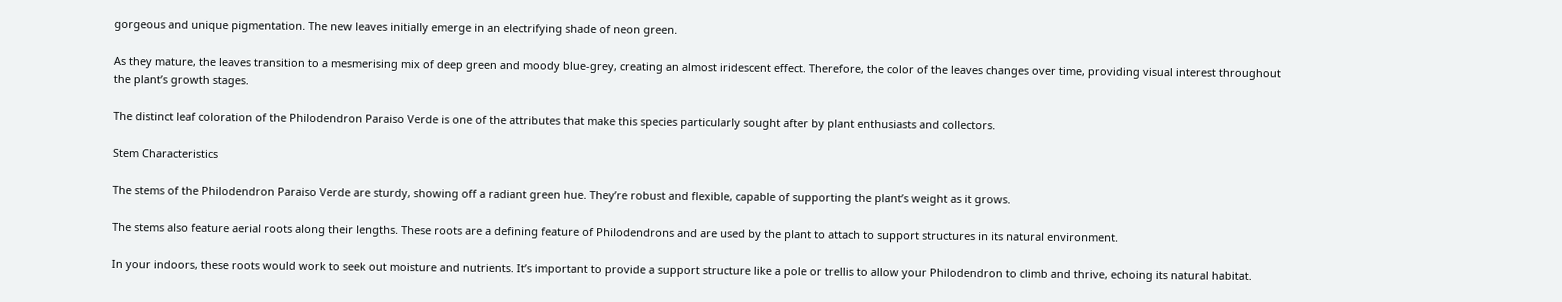gorgeous and unique pigmentation. The new leaves initially emerge in an electrifying shade of neon green.

As they mature, the leaves transition to a mesmerising mix of deep green and moody blue-grey, creating an almost iridescent effect. Therefore, the color of the leaves changes over time, providing visual interest throughout the plant’s growth stages.

The distinct leaf coloration of the Philodendron Paraiso Verde is one of the attributes that make this species particularly sought after by plant enthusiasts and collectors.

Stem Characteristics

The stems of the Philodendron Paraiso Verde are sturdy, showing off a radiant green hue. They’re robust and flexible, capable of supporting the plant’s weight as it grows.

The stems also feature aerial roots along their lengths. These roots are a defining feature of Philodendrons and are used by the plant to attach to support structures in its natural environment.

In your indoors, these roots would work to seek out moisture and nutrients. It’s important to provide a support structure like a pole or trellis to allow your Philodendron to climb and thrive, echoing its natural habitat.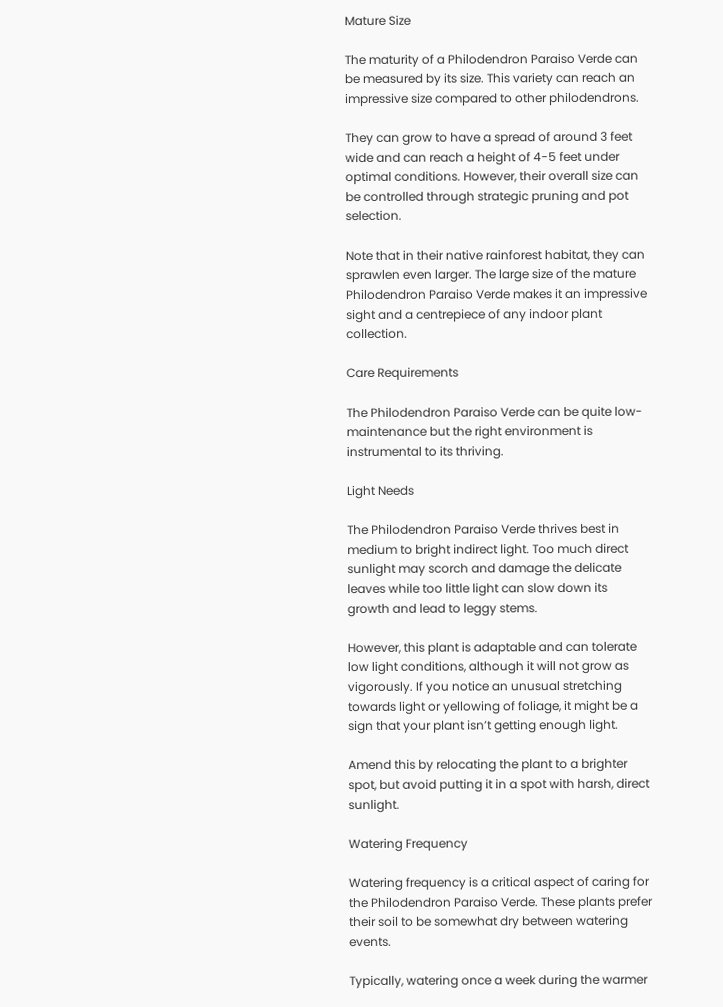Mature Size

The maturity of a Philodendron Paraiso Verde can be measured by its size. This variety can reach an impressive size compared to other philodendrons.

They can grow to have a spread of around 3 feet wide and can reach a height of 4-5 feet under optimal conditions. However, their overall size can be controlled through strategic pruning and pot selection.

Note that in their native rainforest habitat, they can sprawlen even larger. The large size of the mature Philodendron Paraiso Verde makes it an impressive sight and a centrepiece of any indoor plant collection.

Care Requirements

The Philodendron Paraiso Verde can be quite low-maintenance but the right environment is instrumental to its thriving.

Light Needs

The Philodendron Paraiso Verde thrives best in medium to bright indirect light. Too much direct sunlight may scorch and damage the delicate leaves while too little light can slow down its growth and lead to leggy stems.

However, this plant is adaptable and can tolerate low light conditions, although it will not grow as vigorously. If you notice an unusual stretching towards light or yellowing of foliage, it might be a sign that your plant isn’t getting enough light.

Amend this by relocating the plant to a brighter spot, but avoid putting it in a spot with harsh, direct sunlight.

Watering Frequency

Watering frequency is a critical aspect of caring for the Philodendron Paraiso Verde. These plants prefer their soil to be somewhat dry between watering events.

Typically, watering once a week during the warmer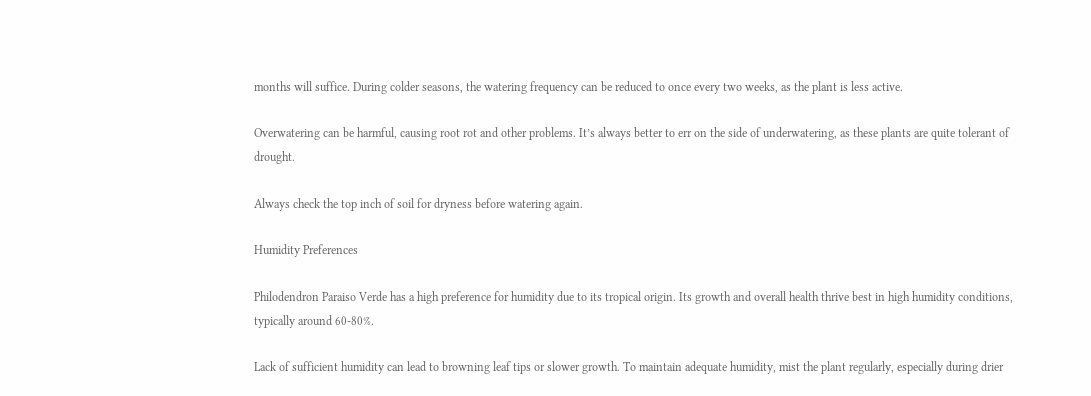months will suffice. During colder seasons, the watering frequency can be reduced to once every two weeks, as the plant is less active.

Overwatering can be harmful, causing root rot and other problems. It’s always better to err on the side of underwatering, as these plants are quite tolerant of drought.

Always check the top inch of soil for dryness before watering again.

Humidity Preferences

Philodendron Paraiso Verde has a high preference for humidity due to its tropical origin. Its growth and overall health thrive best in high humidity conditions, typically around 60-80%.

Lack of sufficient humidity can lead to browning leaf tips or slower growth. To maintain adequate humidity, mist the plant regularly, especially during drier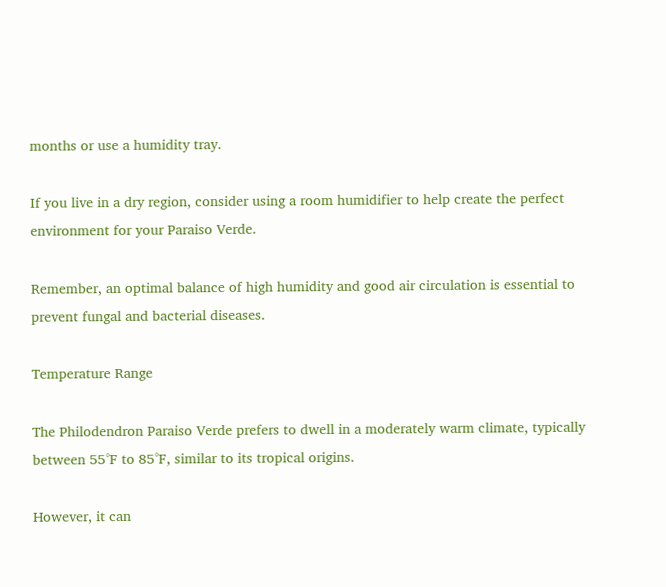months or use a humidity tray.

If you live in a dry region, consider using a room humidifier to help create the perfect environment for your Paraiso Verde.

Remember, an optimal balance of high humidity and good air circulation is essential to prevent fungal and bacterial diseases.

Temperature Range

The Philodendron Paraiso Verde prefers to dwell in a moderately warm climate, typically between 55°F to 85°F, similar to its tropical origins.

However, it can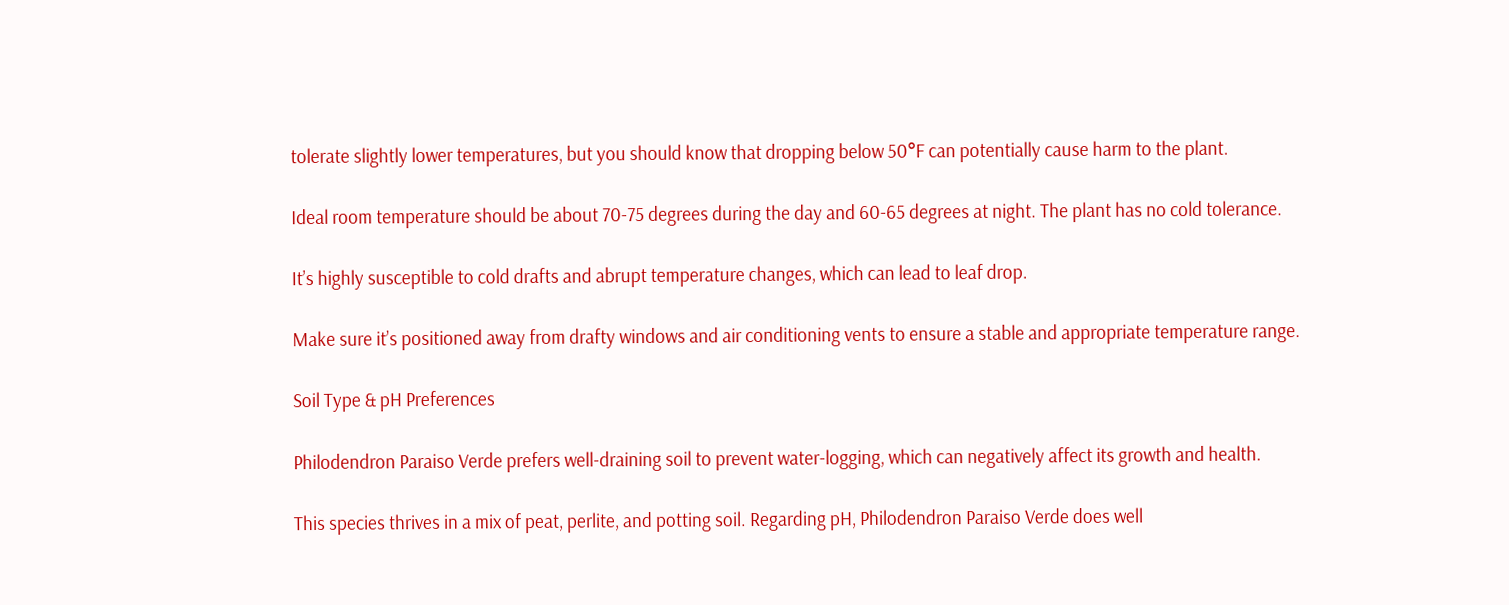tolerate slightly lower temperatures, but you should know that dropping below 50°F can potentially cause harm to the plant.

Ideal room temperature should be about 70-75 degrees during the day and 60-65 degrees at night. The plant has no cold tolerance.

It’s highly susceptible to cold drafts and abrupt temperature changes, which can lead to leaf drop.

Make sure it’s positioned away from drafty windows and air conditioning vents to ensure a stable and appropriate temperature range.

Soil Type & pH Preferences

Philodendron Paraiso Verde prefers well-draining soil to prevent water-logging, which can negatively affect its growth and health.

This species thrives in a mix of peat, perlite, and potting soil. Regarding pH, Philodendron Paraiso Verde does well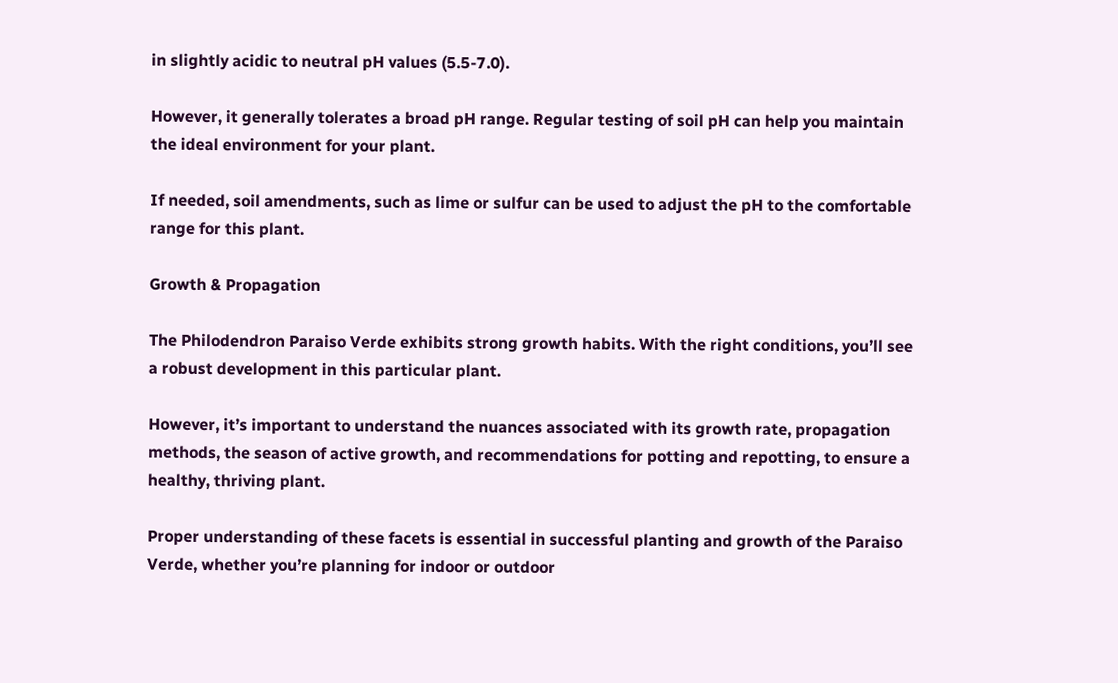in slightly acidic to neutral pH values (5.5-7.0).

However, it generally tolerates a broad pH range. Regular testing of soil pH can help you maintain the ideal environment for your plant.

If needed, soil amendments, such as lime or sulfur can be used to adjust the pH to the comfortable range for this plant.

Growth & Propagation

The Philodendron Paraiso Verde exhibits strong growth habits. With the right conditions, you’ll see a robust development in this particular plant.

However, it’s important to understand the nuances associated with its growth rate, propagation methods, the season of active growth, and recommendations for potting and repotting, to ensure a healthy, thriving plant.

Proper understanding of these facets is essential in successful planting and growth of the Paraiso Verde, whether you’re planning for indoor or outdoor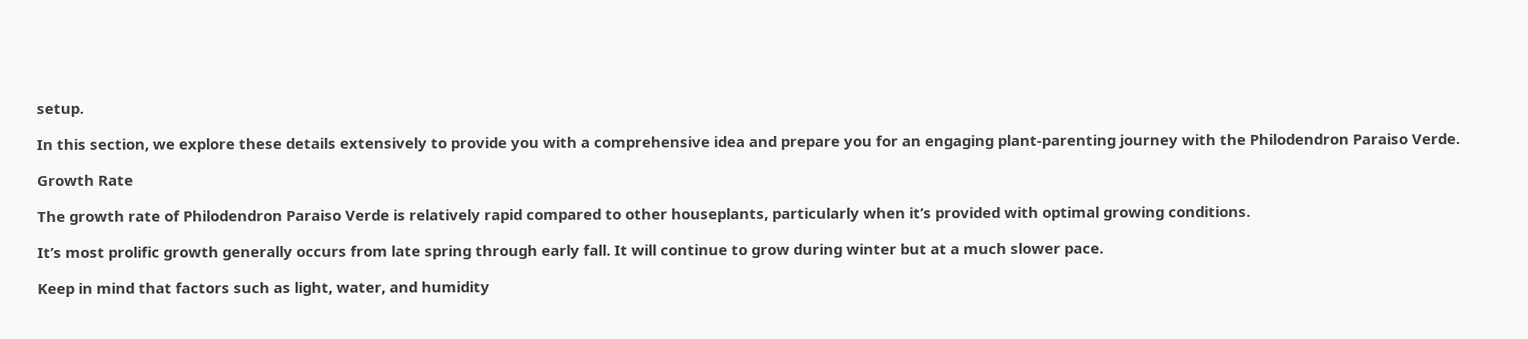setup.

In this section, we explore these details extensively to provide you with a comprehensive idea and prepare you for an engaging plant-parenting journey with the Philodendron Paraiso Verde.

Growth Rate

The growth rate of Philodendron Paraiso Verde is relatively rapid compared to other houseplants, particularly when it’s provided with optimal growing conditions.

It’s most prolific growth generally occurs from late spring through early fall. It will continue to grow during winter but at a much slower pace.

Keep in mind that factors such as light, water, and humidity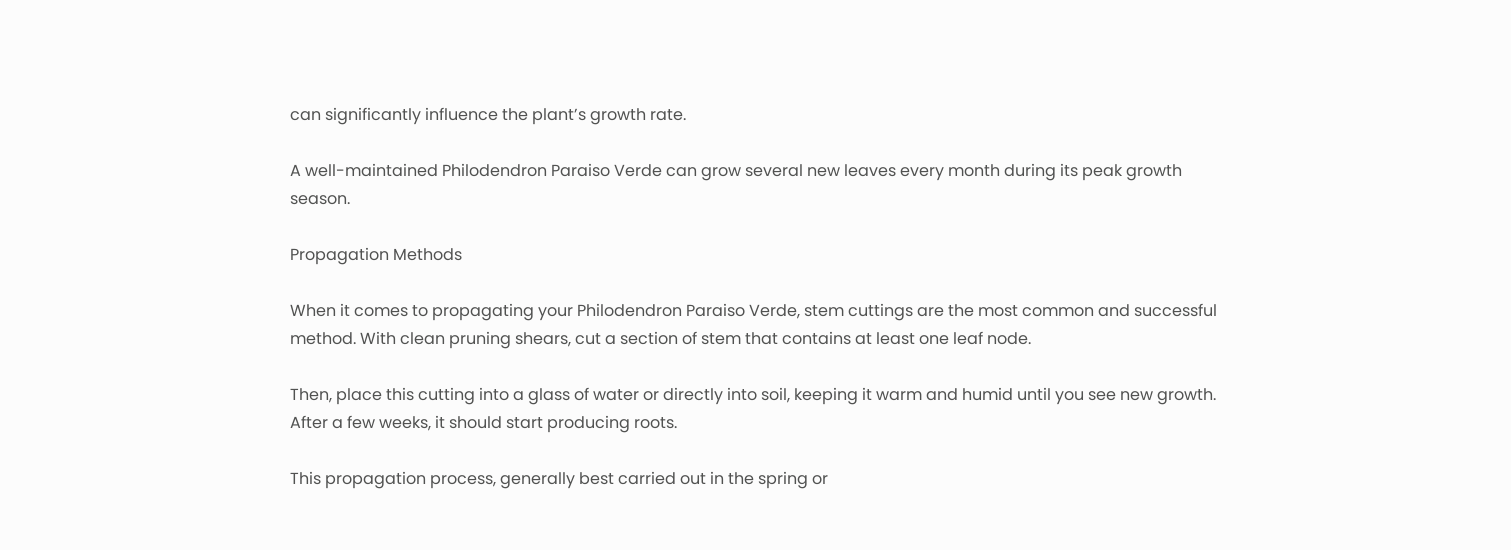can significantly influence the plant’s growth rate.

A well-maintained Philodendron Paraiso Verde can grow several new leaves every month during its peak growth season.

Propagation Methods

When it comes to propagating your Philodendron Paraiso Verde, stem cuttings are the most common and successful method. With clean pruning shears, cut a section of stem that contains at least one leaf node.

Then, place this cutting into a glass of water or directly into soil, keeping it warm and humid until you see new growth. After a few weeks, it should start producing roots.

This propagation process, generally best carried out in the spring or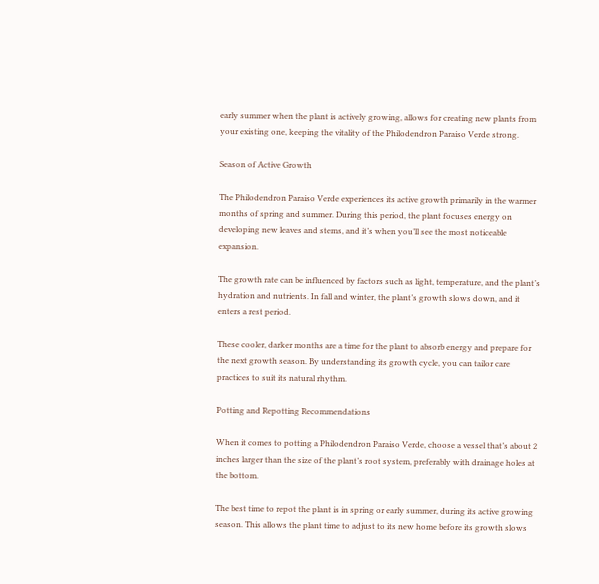early summer when the plant is actively growing, allows for creating new plants from your existing one, keeping the vitality of the Philodendron Paraiso Verde strong.

Season of Active Growth

The Philodendron Paraiso Verde experiences its active growth primarily in the warmer months of spring and summer. During this period, the plant focuses energy on developing new leaves and stems, and it’s when you’ll see the most noticeable expansion.

The growth rate can be influenced by factors such as light, temperature, and the plant’s hydration and nutrients. In fall and winter, the plant’s growth slows down, and it enters a rest period.

These cooler, darker months are a time for the plant to absorb energy and prepare for the next growth season. By understanding its growth cycle, you can tailor care practices to suit its natural rhythm.

Potting and Repotting Recommendations

When it comes to potting a Philodendron Paraiso Verde, choose a vessel that’s about 2 inches larger than the size of the plant’s root system, preferably with drainage holes at the bottom.

The best time to repot the plant is in spring or early summer, during its active growing season. This allows the plant time to adjust to its new home before its growth slows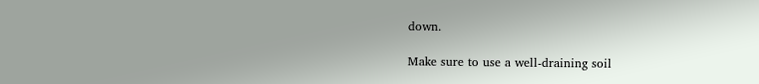down.

Make sure to use a well-draining soil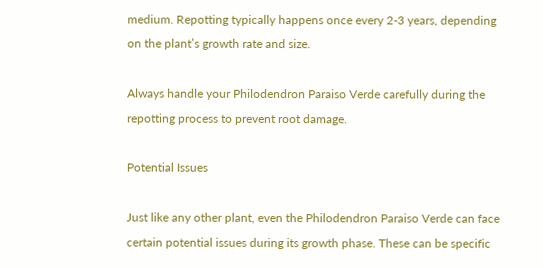medium. Repotting typically happens once every 2-3 years, depending on the plant’s growth rate and size.

Always handle your Philodendron Paraiso Verde carefully during the repotting process to prevent root damage.

Potential Issues

Just like any other plant, even the Philodendron Paraiso Verde can face certain potential issues during its growth phase. These can be specific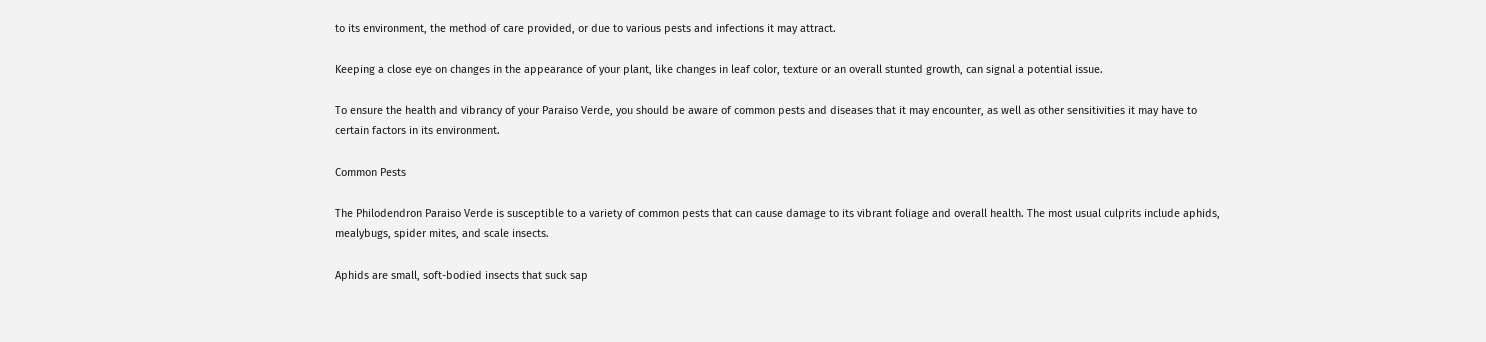to its environment, the method of care provided, or due to various pests and infections it may attract.

Keeping a close eye on changes in the appearance of your plant, like changes in leaf color, texture or an overall stunted growth, can signal a potential issue.

To ensure the health and vibrancy of your Paraiso Verde, you should be aware of common pests and diseases that it may encounter, as well as other sensitivities it may have to certain factors in its environment.

Common Pests

The Philodendron Paraiso Verde is susceptible to a variety of common pests that can cause damage to its vibrant foliage and overall health. The most usual culprits include aphids, mealybugs, spider mites, and scale insects.

Aphids are small, soft-bodied insects that suck sap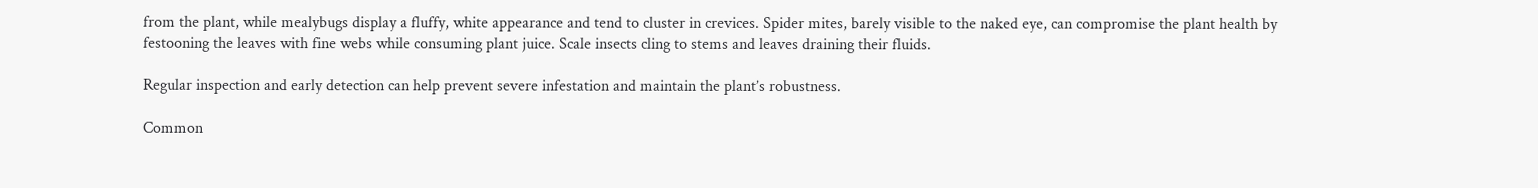from the plant, while mealybugs display a fluffy, white appearance and tend to cluster in crevices. Spider mites, barely visible to the naked eye, can compromise the plant health by festooning the leaves with fine webs while consuming plant juice. Scale insects cling to stems and leaves draining their fluids.

Regular inspection and early detection can help prevent severe infestation and maintain the plant’s robustness.

Common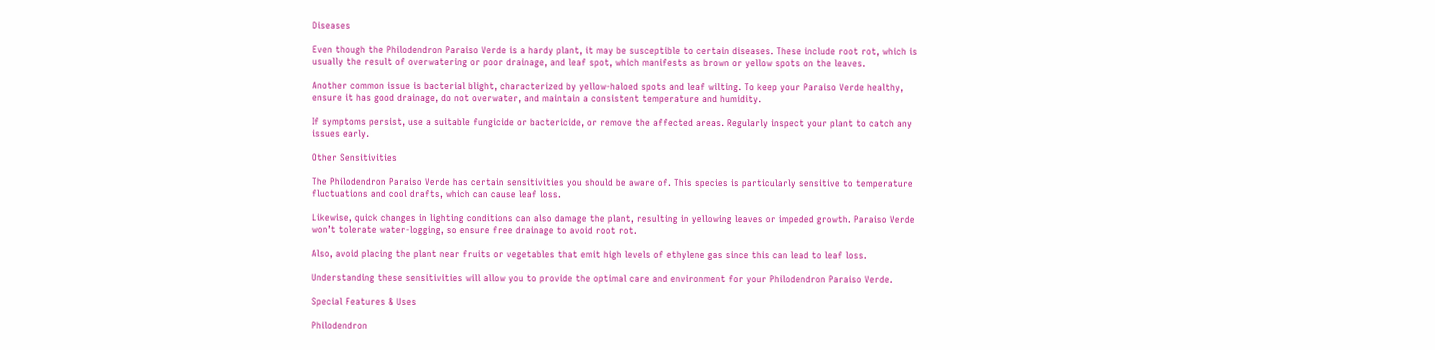Diseases

Even though the Philodendron Paraiso Verde is a hardy plant, it may be susceptible to certain diseases. These include root rot, which is usually the result of overwatering or poor drainage, and leaf spot, which manifests as brown or yellow spots on the leaves.

Another common issue is bacterial blight, characterized by yellow-haloed spots and leaf wilting. To keep your Paraiso Verde healthy, ensure it has good drainage, do not overwater, and maintain a consistent temperature and humidity.

If symptoms persist, use a suitable fungicide or bactericide, or remove the affected areas. Regularly inspect your plant to catch any issues early.

Other Sensitivities

The Philodendron Paraiso Verde has certain sensitivities you should be aware of. This species is particularly sensitive to temperature fluctuations and cool drafts, which can cause leaf loss.

Likewise, quick changes in lighting conditions can also damage the plant, resulting in yellowing leaves or impeded growth. Paraiso Verde won’t tolerate water-logging, so ensure free drainage to avoid root rot.

Also, avoid placing the plant near fruits or vegetables that emit high levels of ethylene gas since this can lead to leaf loss.

Understanding these sensitivities will allow you to provide the optimal care and environment for your Philodendron Paraiso Verde.

Special Features & Uses

Philodendron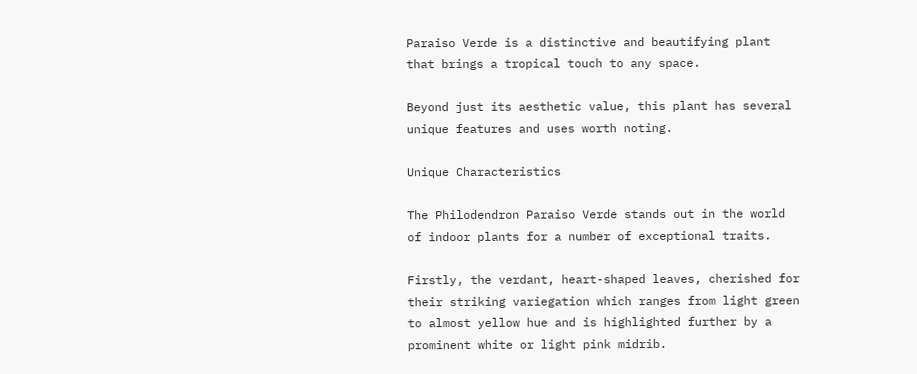Paraiso Verde is a distinctive and beautifying plant that brings a tropical touch to any space.

Beyond just its aesthetic value, this plant has several unique features and uses worth noting.

Unique Characteristics

The Philodendron Paraiso Verde stands out in the world of indoor plants for a number of exceptional traits.

Firstly, the verdant, heart-shaped leaves, cherished for their striking variegation which ranges from light green to almost yellow hue and is highlighted further by a prominent white or light pink midrib.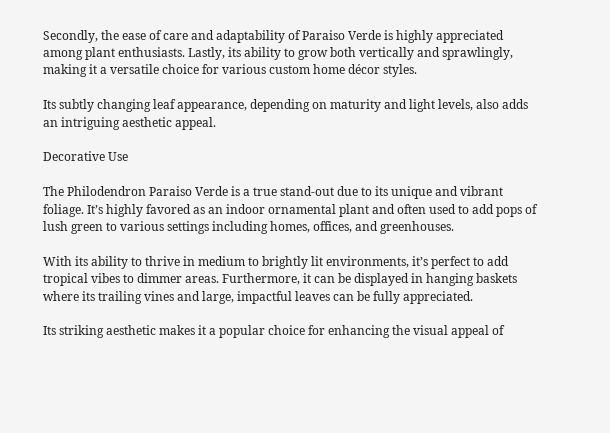Secondly, the ease of care and adaptability of Paraiso Verde is highly appreciated among plant enthusiasts. Lastly, its ability to grow both vertically and sprawlingly, making it a versatile choice for various custom home décor styles.

Its subtly changing leaf appearance, depending on maturity and light levels, also adds an intriguing aesthetic appeal.

Decorative Use

The Philodendron Paraiso Verde is a true stand-out due to its unique and vibrant foliage. It’s highly favored as an indoor ornamental plant and often used to add pops of lush green to various settings including homes, offices, and greenhouses.

With its ability to thrive in medium to brightly lit environments, it’s perfect to add tropical vibes to dimmer areas. Furthermore, it can be displayed in hanging baskets where its trailing vines and large, impactful leaves can be fully appreciated.

Its striking aesthetic makes it a popular choice for enhancing the visual appeal of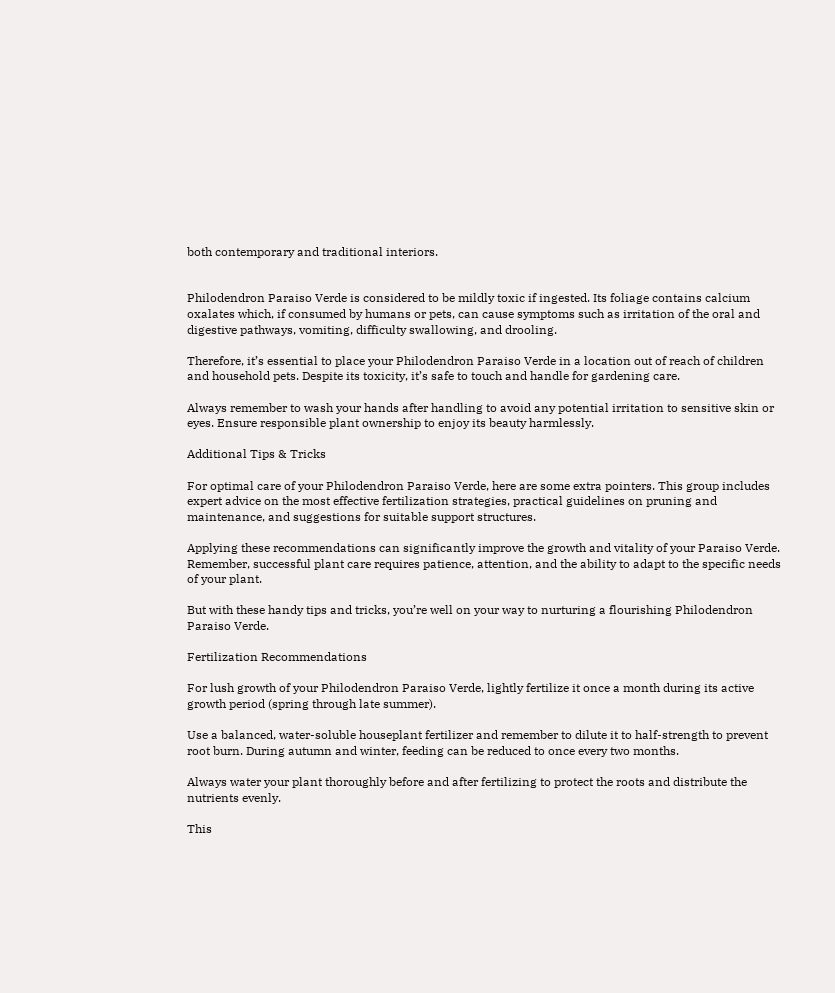both contemporary and traditional interiors.


Philodendron Paraiso Verde is considered to be mildly toxic if ingested. Its foliage contains calcium oxalates which, if consumed by humans or pets, can cause symptoms such as irritation of the oral and digestive pathways, vomiting, difficulty swallowing, and drooling.

Therefore, it’s essential to place your Philodendron Paraiso Verde in a location out of reach of children and household pets. Despite its toxicity, it’s safe to touch and handle for gardening care.

Always remember to wash your hands after handling to avoid any potential irritation to sensitive skin or eyes. Ensure responsible plant ownership to enjoy its beauty harmlessly.

Additional Tips & Tricks

For optimal care of your Philodendron Paraiso Verde, here are some extra pointers. This group includes expert advice on the most effective fertilization strategies, practical guidelines on pruning and maintenance, and suggestions for suitable support structures.

Applying these recommendations can significantly improve the growth and vitality of your Paraiso Verde. Remember, successful plant care requires patience, attention, and the ability to adapt to the specific needs of your plant.

But with these handy tips and tricks, you’re well on your way to nurturing a flourishing Philodendron Paraiso Verde.

Fertilization Recommendations

For lush growth of your Philodendron Paraiso Verde, lightly fertilize it once a month during its active growth period (spring through late summer).

Use a balanced, water-soluble houseplant fertilizer and remember to dilute it to half-strength to prevent root burn. During autumn and winter, feeding can be reduced to once every two months.

Always water your plant thoroughly before and after fertilizing to protect the roots and distribute the nutrients evenly.

This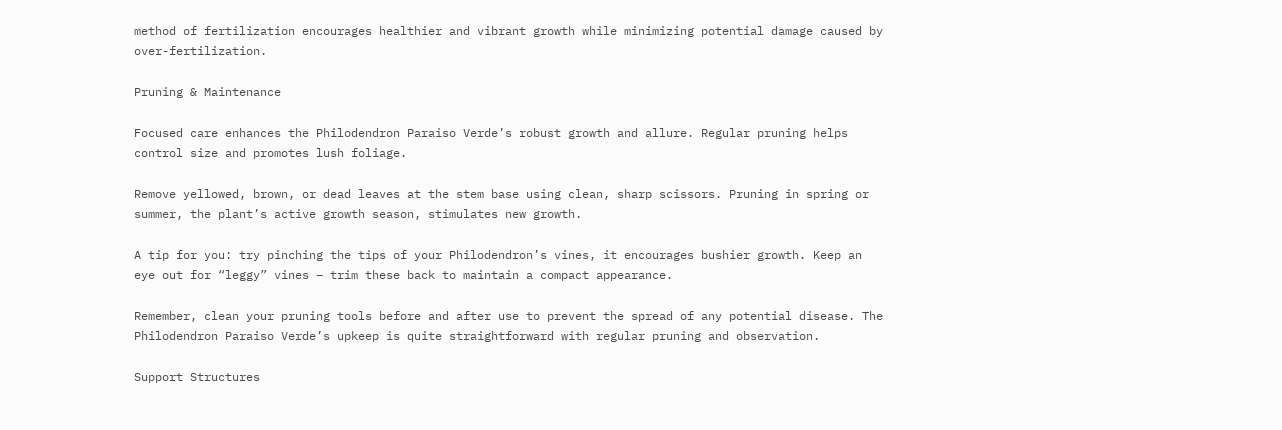method of fertilization encourages healthier and vibrant growth while minimizing potential damage caused by over-fertilization.

Pruning & Maintenance

Focused care enhances the Philodendron Paraiso Verde’s robust growth and allure. Regular pruning helps control size and promotes lush foliage.

Remove yellowed, brown, or dead leaves at the stem base using clean, sharp scissors. Pruning in spring or summer, the plant’s active growth season, stimulates new growth.

A tip for you: try pinching the tips of your Philodendron’s vines, it encourages bushier growth. Keep an eye out for “leggy” vines – trim these back to maintain a compact appearance.

Remember, clean your pruning tools before and after use to prevent the spread of any potential disease. The Philodendron Paraiso Verde’s upkeep is quite straightforward with regular pruning and observation.

Support Structures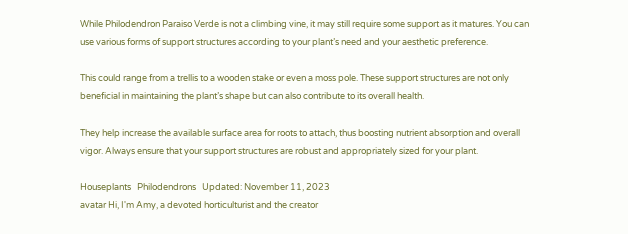While Philodendron Paraiso Verde is not a climbing vine, it may still require some support as it matures. You can use various forms of support structures according to your plant’s need and your aesthetic preference.

This could range from a trellis to a wooden stake or even a moss pole. These support structures are not only beneficial in maintaining the plant’s shape but can also contribute to its overall health.

They help increase the available surface area for roots to attach, thus boosting nutrient absorption and overall vigor. Always ensure that your support structures are robust and appropriately sized for your plant.

Houseplants   Philodendrons   Updated: November 11, 2023
avatar Hi, I'm Amy, a devoted horticulturist and the creator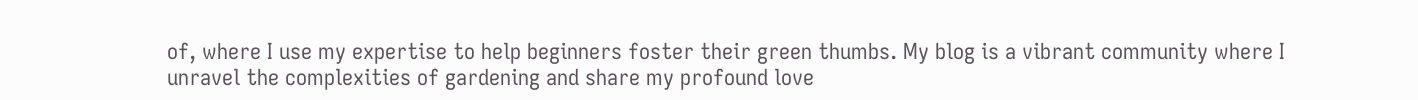of, where I use my expertise to help beginners foster their green thumbs. My blog is a vibrant community where I unravel the complexities of gardening and share my profound love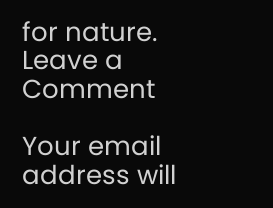for nature.
Leave a Comment

Your email address will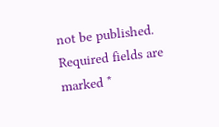not be published. Required fields are marked *